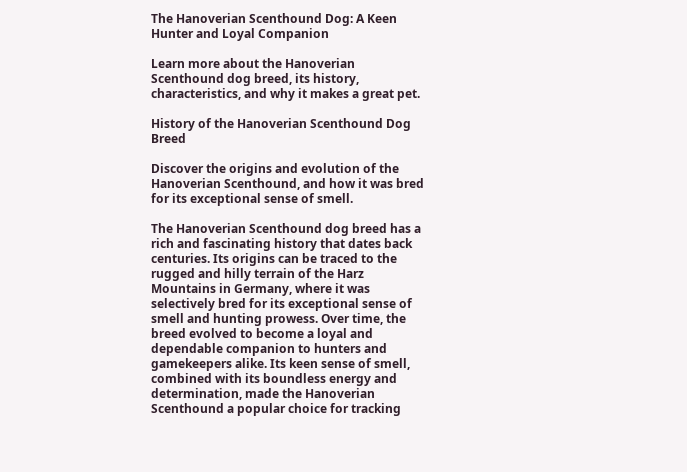The Hanoverian Scenthound Dog: A Keen Hunter and Loyal Companion

Learn more about the Hanoverian Scenthound dog breed, its history, characteristics, and why it makes a great pet.

History of the Hanoverian Scenthound Dog Breed

Discover the origins and evolution of the Hanoverian Scenthound, and how it was bred for its exceptional sense of smell.

The Hanoverian Scenthound dog breed has a rich and fascinating history that dates back centuries. Its origins can be traced to the rugged and hilly terrain of the Harz Mountains in Germany, where it was selectively bred for its exceptional sense of smell and hunting prowess. Over time, the breed evolved to become a loyal and dependable companion to hunters and gamekeepers alike. Its keen sense of smell, combined with its boundless energy and determination, made the Hanoverian Scenthound a popular choice for tracking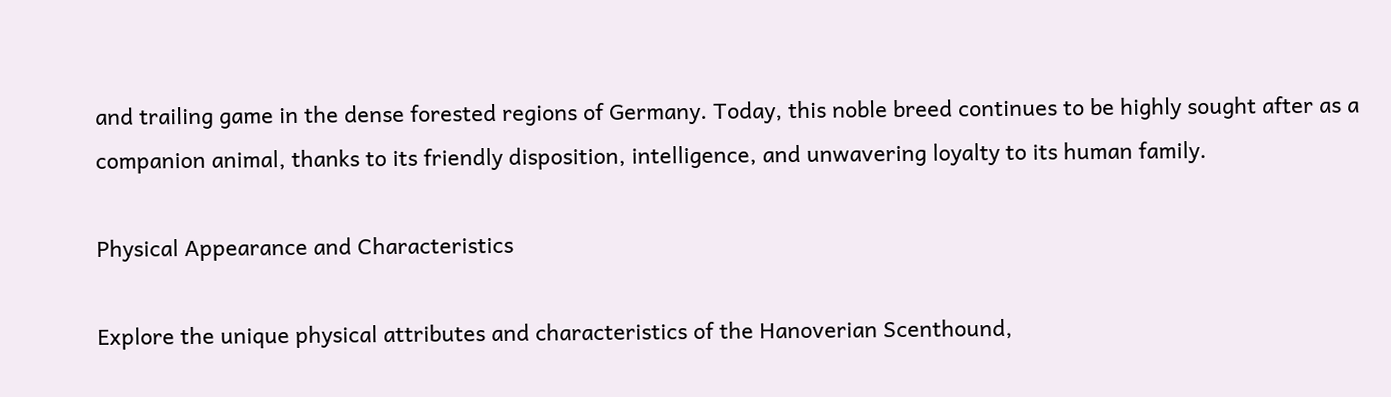and trailing game in the dense forested regions of Germany. Today, this noble breed continues to be highly sought after as a companion animal, thanks to its friendly disposition, intelligence, and unwavering loyalty to its human family.

Physical Appearance and Characteristics

Explore the unique physical attributes and characteristics of the Hanoverian Scenthound,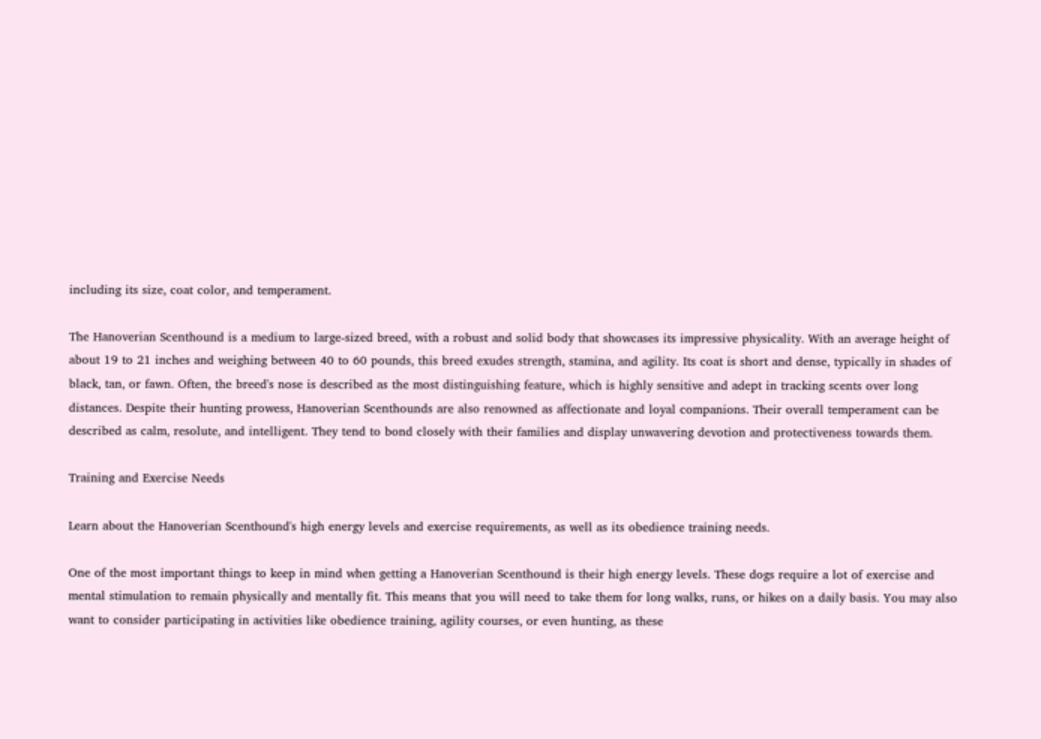including its size, coat color, and temperament.

The Hanoverian Scenthound is a medium to large-sized breed, with a robust and solid body that showcases its impressive physicality. With an average height of about 19 to 21 inches and weighing between 40 to 60 pounds, this breed exudes strength, stamina, and agility. Its coat is short and dense, typically in shades of black, tan, or fawn. Often, the breed's nose is described as the most distinguishing feature, which is highly sensitive and adept in tracking scents over long distances. Despite their hunting prowess, Hanoverian Scenthounds are also renowned as affectionate and loyal companions. Their overall temperament can be described as calm, resolute, and intelligent. They tend to bond closely with their families and display unwavering devotion and protectiveness towards them.

Training and Exercise Needs

Learn about the Hanoverian Scenthound's high energy levels and exercise requirements, as well as its obedience training needs.

One of the most important things to keep in mind when getting a Hanoverian Scenthound is their high energy levels. These dogs require a lot of exercise and mental stimulation to remain physically and mentally fit. This means that you will need to take them for long walks, runs, or hikes on a daily basis. You may also want to consider participating in activities like obedience training, agility courses, or even hunting, as these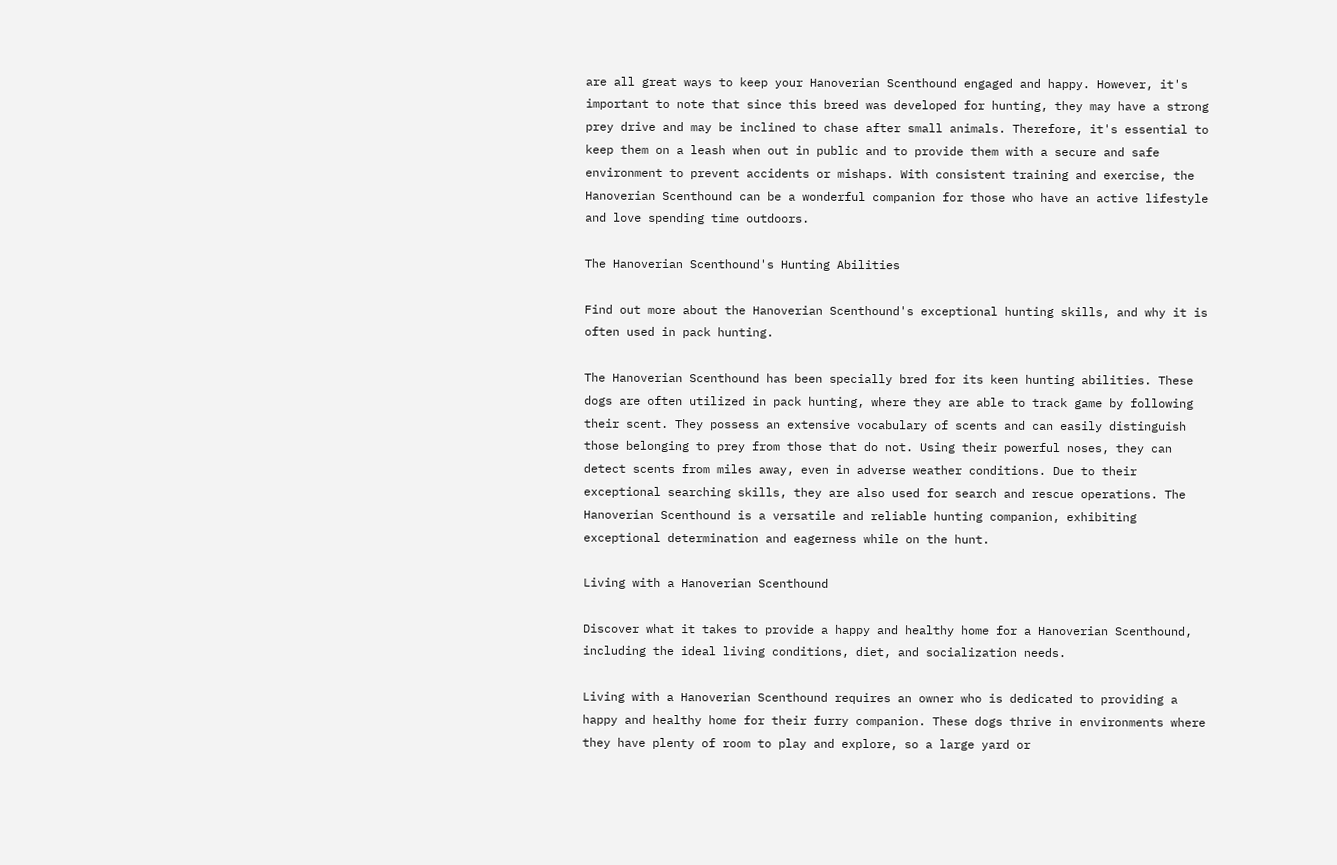are all great ways to keep your Hanoverian Scenthound engaged and happy. However, it's important to note that since this breed was developed for hunting, they may have a strong prey drive and may be inclined to chase after small animals. Therefore, it's essential to keep them on a leash when out in public and to provide them with a secure and safe environment to prevent accidents or mishaps. With consistent training and exercise, the Hanoverian Scenthound can be a wonderful companion for those who have an active lifestyle and love spending time outdoors.

The Hanoverian Scenthound's Hunting Abilities

Find out more about the Hanoverian Scenthound's exceptional hunting skills, and why it is often used in pack hunting.

The Hanoverian Scenthound has been specially bred for its keen hunting abilities. These dogs are often utilized in pack hunting, where they are able to track game by following their scent. They possess an extensive vocabulary of scents and can easily distinguish those belonging to prey from those that do not. Using their powerful noses, they can detect scents from miles away, even in adverse weather conditions. Due to their exceptional searching skills, they are also used for search and rescue operations. The Hanoverian Scenthound is a versatile and reliable hunting companion, exhibiting exceptional determination and eagerness while on the hunt.

Living with a Hanoverian Scenthound

Discover what it takes to provide a happy and healthy home for a Hanoverian Scenthound, including the ideal living conditions, diet, and socialization needs.

Living with a Hanoverian Scenthound requires an owner who is dedicated to providing a happy and healthy home for their furry companion. These dogs thrive in environments where they have plenty of room to play and explore, so a large yard or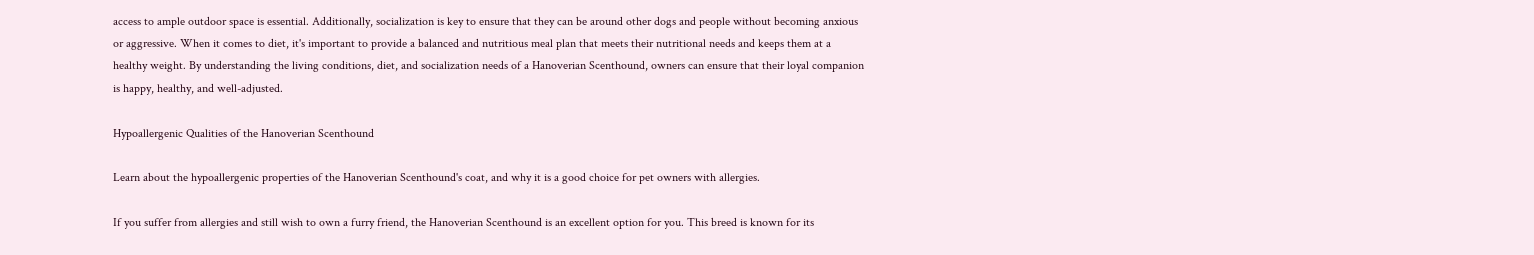access to ample outdoor space is essential. Additionally, socialization is key to ensure that they can be around other dogs and people without becoming anxious or aggressive. When it comes to diet, it's important to provide a balanced and nutritious meal plan that meets their nutritional needs and keeps them at a healthy weight. By understanding the living conditions, diet, and socialization needs of a Hanoverian Scenthound, owners can ensure that their loyal companion is happy, healthy, and well-adjusted.

Hypoallergenic Qualities of the Hanoverian Scenthound

Learn about the hypoallergenic properties of the Hanoverian Scenthound's coat, and why it is a good choice for pet owners with allergies.

If you suffer from allergies and still wish to own a furry friend, the Hanoverian Scenthound is an excellent option for you. This breed is known for its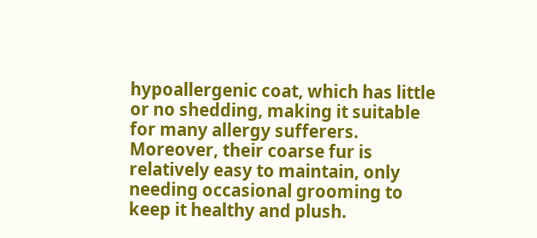hypoallergenic coat, which has little or no shedding, making it suitable for many allergy sufferers. Moreover, their coarse fur is relatively easy to maintain, only needing occasional grooming to keep it healthy and plush.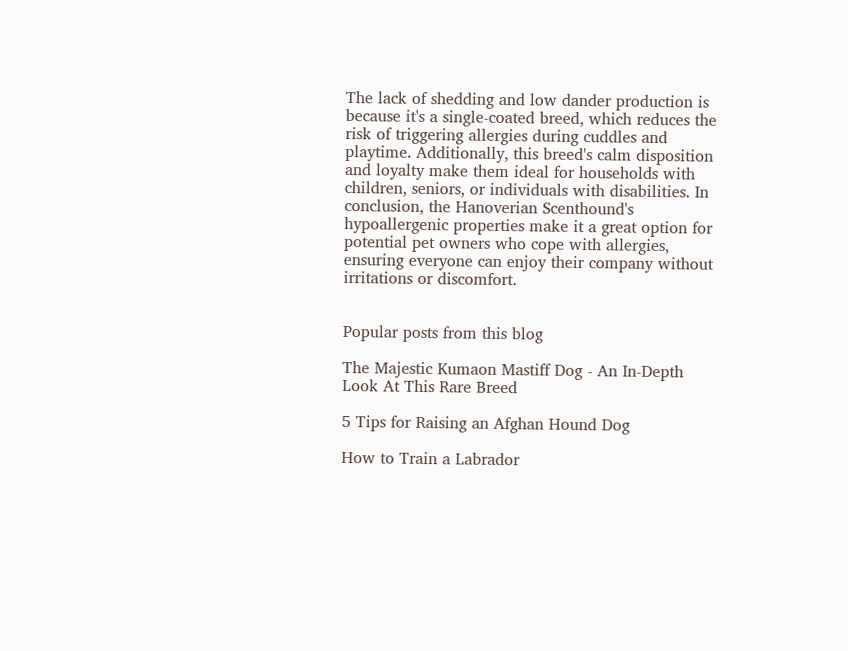The lack of shedding and low dander production is because it's a single-coated breed, which reduces the risk of triggering allergies during cuddles and playtime. Additionally, this breed's calm disposition and loyalty make them ideal for households with children, seniors, or individuals with disabilities. In conclusion, the Hanoverian Scenthound's hypoallergenic properties make it a great option for potential pet owners who cope with allergies, ensuring everyone can enjoy their company without irritations or discomfort.


Popular posts from this blog

The Majestic Kumaon Mastiff Dog - An In-Depth Look At This Rare Breed

5 Tips for Raising an Afghan Hound Dog

How to Train a Labrador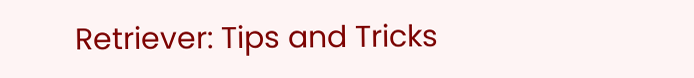Retriever: Tips and Tricks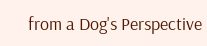from a Dog's Perspective